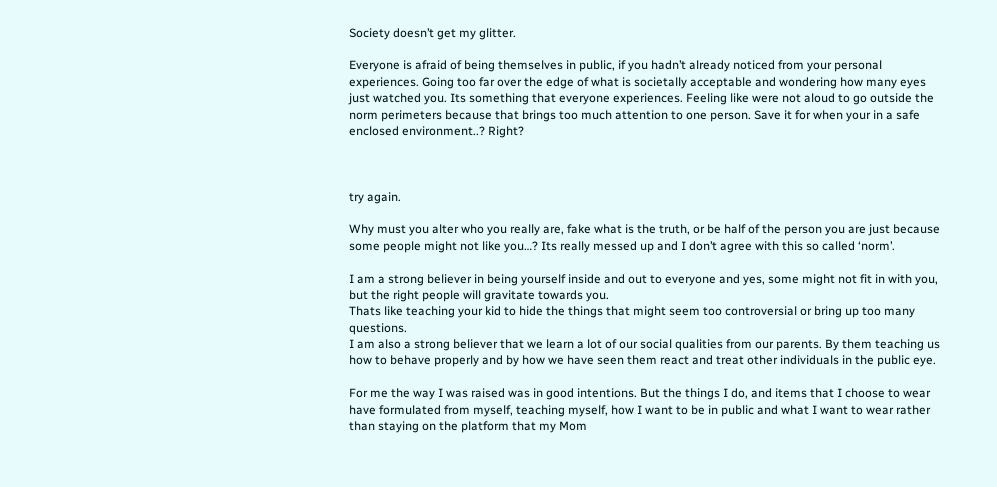Society doesn’t get my glitter.

Everyone is afraid of being themselves in public, if you hadn’t already noticed from your personal experiences. Going too far over the edge of what is societally acceptable and wondering how many eyes just watched you. Its something that everyone experiences. Feeling like were not aloud to go outside the norm perimeters because that brings too much attention to one person. Save it for when your in a safe enclosed environment..? Right?



try again.

Why must you alter who you really are, fake what is the truth, or be half of the person you are just because some people might not like you…? Its really messed up and I don’t agree with this so called ‘norm’.

I am a strong believer in being yourself inside and out to everyone and yes, some might not fit in with you, but the right people will gravitate towards you.
Thats like teaching your kid to hide the things that might seem too controversial or bring up too many questions.
I am also a strong believer that we learn a lot of our social qualities from our parents. By them teaching us how to behave properly and by how we have seen them react and treat other individuals in the public eye.

For me the way I was raised was in good intentions. But the things I do, and items that I choose to wear have formulated from myself, teaching myself, how I want to be in public and what I want to wear rather than staying on the platform that my Mom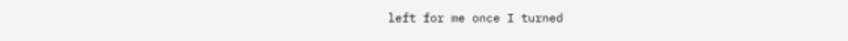left for me once I turned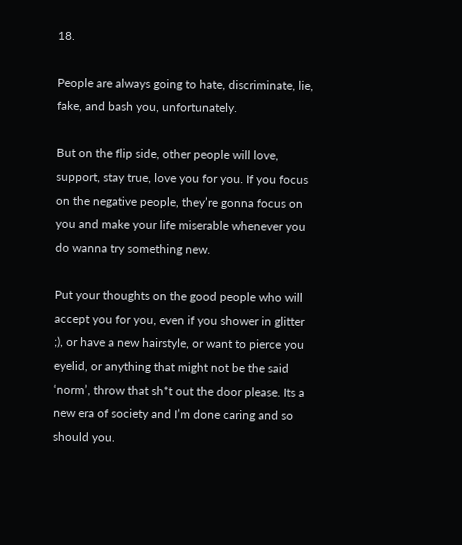18.

People are always going to hate, discriminate, lie, fake, and bash you, unfortunately.

But on the flip side, other people will love, support, stay true, love you for you. If you focus on the negative people, they’re gonna focus on you and make your life miserable whenever you do wanna try something new.

Put your thoughts on the good people who will accept you for you, even if you shower in glitter ;), or have a new hairstyle, or want to pierce you eyelid, or anything that might not be the said ‘norm’, throw that sh*t out the door please. Its a new era of society and I’m done caring and so should you.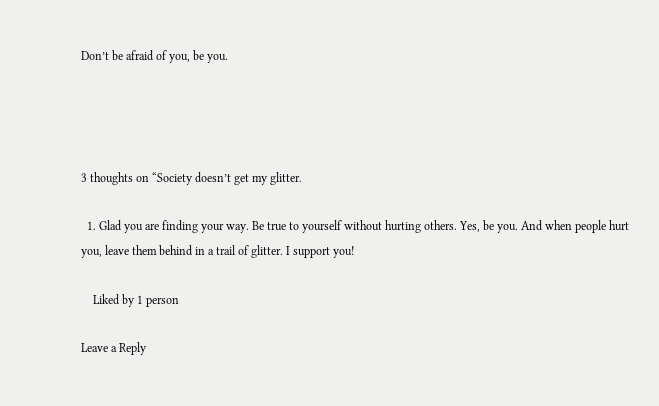Don’t be afraid of you, be you.




3 thoughts on “Society doesn’t get my glitter.

  1. Glad you are finding your way. Be true to yourself without hurting others. Yes, be you. And when people hurt you, leave them behind in a trail of glitter. I support you!

    Liked by 1 person

Leave a Reply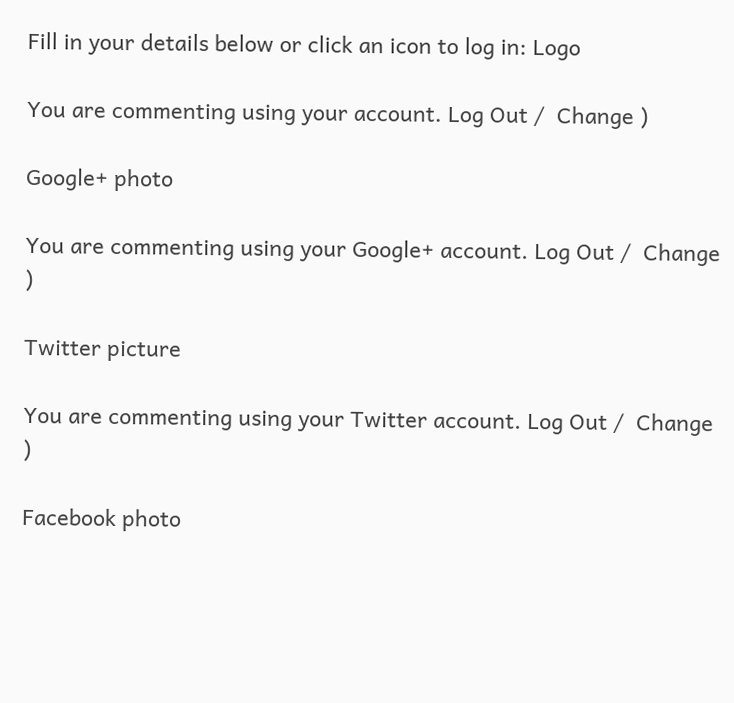Fill in your details below or click an icon to log in: Logo

You are commenting using your account. Log Out /  Change )

Google+ photo

You are commenting using your Google+ account. Log Out /  Change )

Twitter picture

You are commenting using your Twitter account. Log Out /  Change )

Facebook photo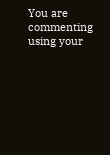You are commenting using your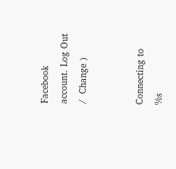Facebook account. Log Out /  Change )


Connecting to %s